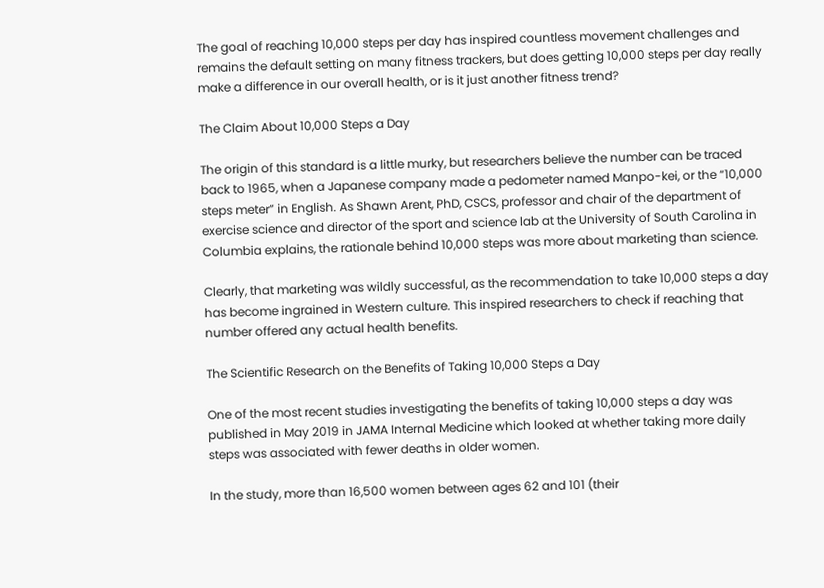The goal of reaching 10,000 steps per day has inspired countless movement challenges and remains the default setting on many fitness trackers, but does getting 10,000 steps per day really make a difference in our overall health, or is it just another fitness trend?

The Claim About 10,000 Steps a Day

The origin of this standard is a little murky, but researchers believe the number can be traced back to 1965, when a Japanese company made a pedometer named Manpo-kei, or the “10,000 steps meter” in English. As Shawn Arent, PhD, CSCS, professor and chair of the department of exercise science and director of the sport and science lab at the University of South Carolina in Columbia explains, the rationale behind 10,000 steps was more about marketing than science.

Clearly, that marketing was wildly successful, as the recommendation to take 10,000 steps a day has become ingrained in Western culture. This inspired researchers to check if reaching that number offered any actual health benefits.

The Scientific Research on the Benefits of Taking 10,000 Steps a Day

One of the most recent studies investigating the benefits of taking 10,000 steps a day was published in May 2019 in JAMA Internal Medicine which looked at whether taking more daily steps was associated with fewer deaths in older women.

In the study, more than 16,500 women between ages 62 and 101 (their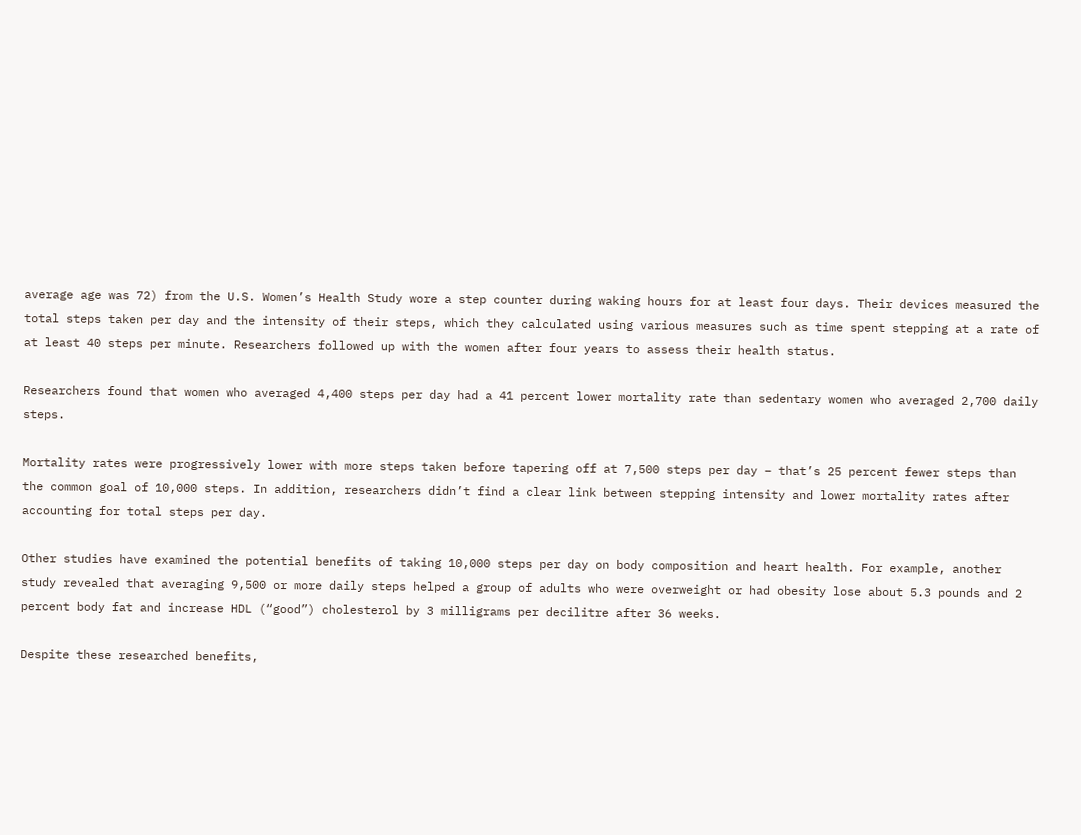average age was 72) from the U.S. Women’s Health Study wore a step counter during waking hours for at least four days. Their devices measured the total steps taken per day and the intensity of their steps, which they calculated using various measures such as time spent stepping at a rate of at least 40 steps per minute. Researchers followed up with the women after four years to assess their health status.

Researchers found that women who averaged 4,400 steps per day had a 41 percent lower mortality rate than sedentary women who averaged 2,700 daily steps.

Mortality rates were progressively lower with more steps taken before tapering off at 7,500 steps per day – that’s 25 percent fewer steps than the common goal of 10,000 steps. In addition, researchers didn’t find a clear link between stepping intensity and lower mortality rates after accounting for total steps per day.

Other studies have examined the potential benefits of taking 10,000 steps per day on body composition and heart health. For example, another study revealed that averaging 9,500 or more daily steps helped a group of adults who were overweight or had obesity lose about 5.3 pounds and 2 percent body fat and increase HDL (“good”) cholesterol by 3 milligrams per decilitre after 36 weeks.

Despite these researched benefits,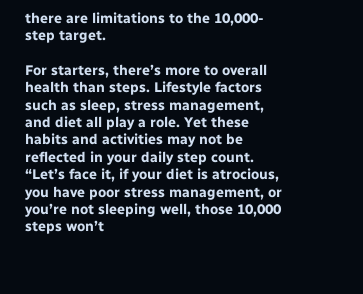there are limitations to the 10,000-step target.

For starters, there’s more to overall health than steps. Lifestyle factors such as sleep, stress management, and diet all play a role. Yet these habits and activities may not be reflected in your daily step count. “Let’s face it, if your diet is atrocious, you have poor stress management, or you’re not sleeping well, those 10,000 steps won’t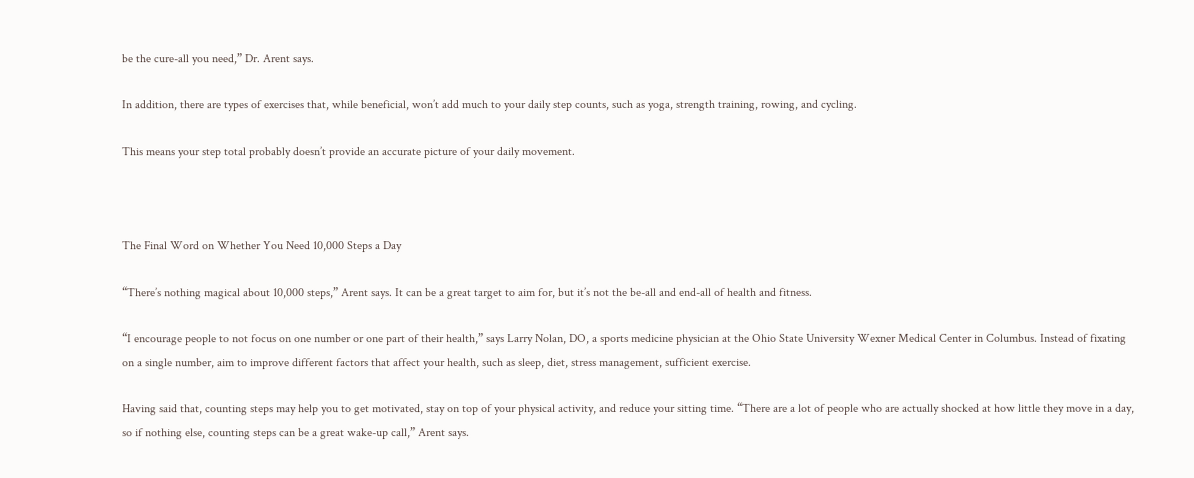be the cure-all you need,” Dr. Arent says.

In addition, there are types of exercises that, while beneficial, won’t add much to your daily step counts, such as yoga, strength training, rowing, and cycling.

This means your step total probably doesn’t provide an accurate picture of your daily movement.



The Final Word on Whether You Need 10,000 Steps a Day

“There’s nothing magical about 10,000 steps,” Arent says. It can be a great target to aim for, but it’s not the be-all and end-all of health and fitness.

“I encourage people to not focus on one number or one part of their health,” says Larry Nolan, DO, a sports medicine physician at the Ohio State University Wexner Medical Center in Columbus. Instead of fixating on a single number, aim to improve different factors that affect your health, such as sleep, diet, stress management, sufficient exercise.

Having said that, counting steps may help you to get motivated, stay on top of your physical activity, and reduce your sitting time. “There are a lot of people who are actually shocked at how little they move in a day, so if nothing else, counting steps can be a great wake-up call,” Arent says.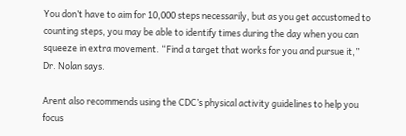You don’t have to aim for 10,000 steps necessarily, but as you get accustomed to counting steps, you may be able to identify times during the day when you can squeeze in extra movement. “Find a target that works for you and pursue it,” Dr. Nolan says.

Arent also recommends using the CDC’s physical activity guidelines to help you focus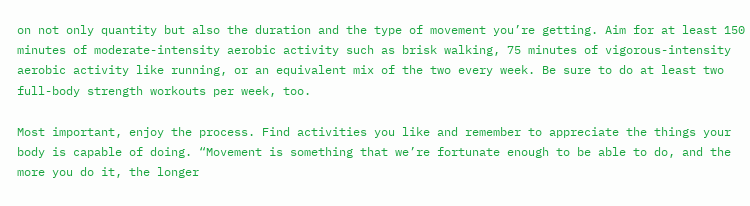on not only quantity but also the duration and the type of movement you’re getting. Aim for at least 150 minutes of moderate-intensity aerobic activity such as brisk walking, 75 minutes of vigorous-intensity aerobic activity like running, or an equivalent mix of the two every week. Be sure to do at least two full-body strength workouts per week, too.

Most important, enjoy the process. Find activities you like and remember to appreciate the things your body is capable of doing. “Movement is something that we’re fortunate enough to be able to do, and the more you do it, the longer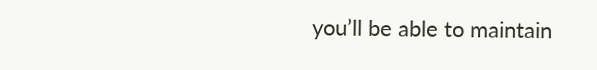you’ll be able to maintain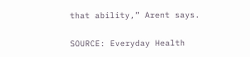that ability,” Arent says.

SOURCE: Everyday Health